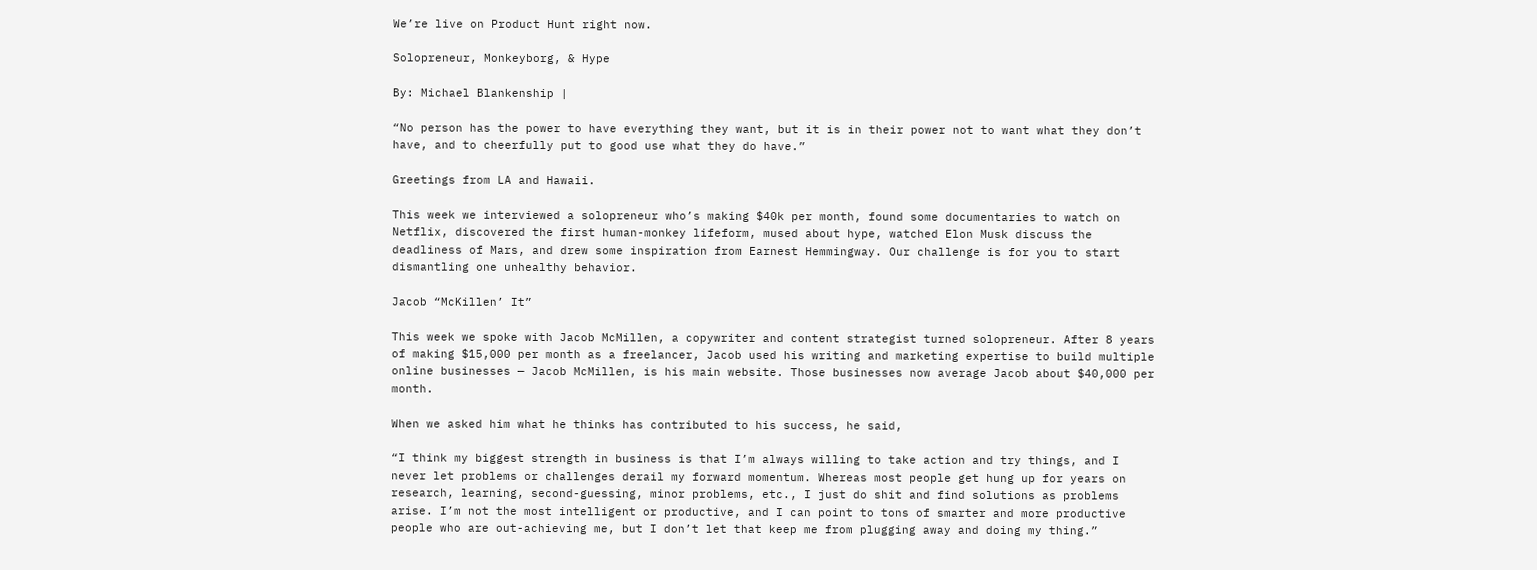We’re live on Product Hunt right now.

Solopreneur, Monkeyborg, & Hype

By: Michael Blankenship |

“No person has the power to have everything they want, but it is in their power not to want what they don’t have, and to cheerfully put to good use what they do have.”

Greetings from LA and Hawaii.

This week we interviewed a solopreneur who’s making $40k per month, found some documentaries to watch on Netflix, discovered the first human-monkey lifeform, mused about hype, watched Elon Musk discuss the deadliness of Mars, and drew some inspiration from Earnest Hemmingway. Our challenge is for you to start dismantling one unhealthy behavior.

Jacob “McKillen’ It”

This week we spoke with Jacob McMillen, a copywriter and content strategist turned solopreneur. After 8 years of making $15,000 per month as a freelancer, Jacob used his writing and marketing expertise to build multiple online businesses — Jacob McMillen, is his main website. Those businesses now average Jacob about $40,000 per month.

When we asked him what he thinks has contributed to his success, he said,

“I think my biggest strength in business is that I’m always willing to take action and try things, and I never let problems or challenges derail my forward momentum. Whereas most people get hung up for years on research, learning, second-guessing, minor problems, etc., I just do shit and find solutions as problems arise. I’m not the most intelligent or productive, and I can point to tons of smarter and more productive people who are out-achieving me, but I don’t let that keep me from plugging away and doing my thing.”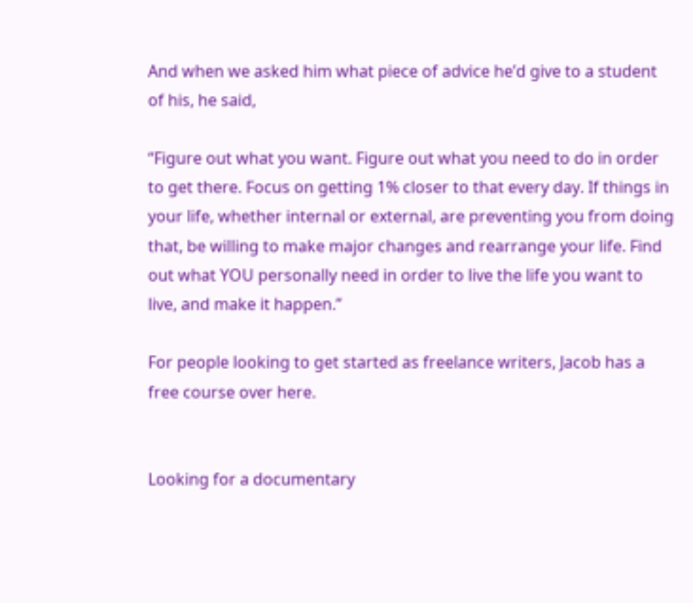And when we asked him what piece of advice he’d give to a student of his, he said,

“Figure out what you want. Figure out what you need to do in order to get there. Focus on getting 1% closer to that every day. If things in your life, whether internal or external, are preventing you from doing that, be willing to make major changes and rearrange your life. Find out what YOU personally need in order to live the life you want to live, and make it happen.”

For people looking to get started as freelance writers, Jacob has a free course over here.


Looking for a documentary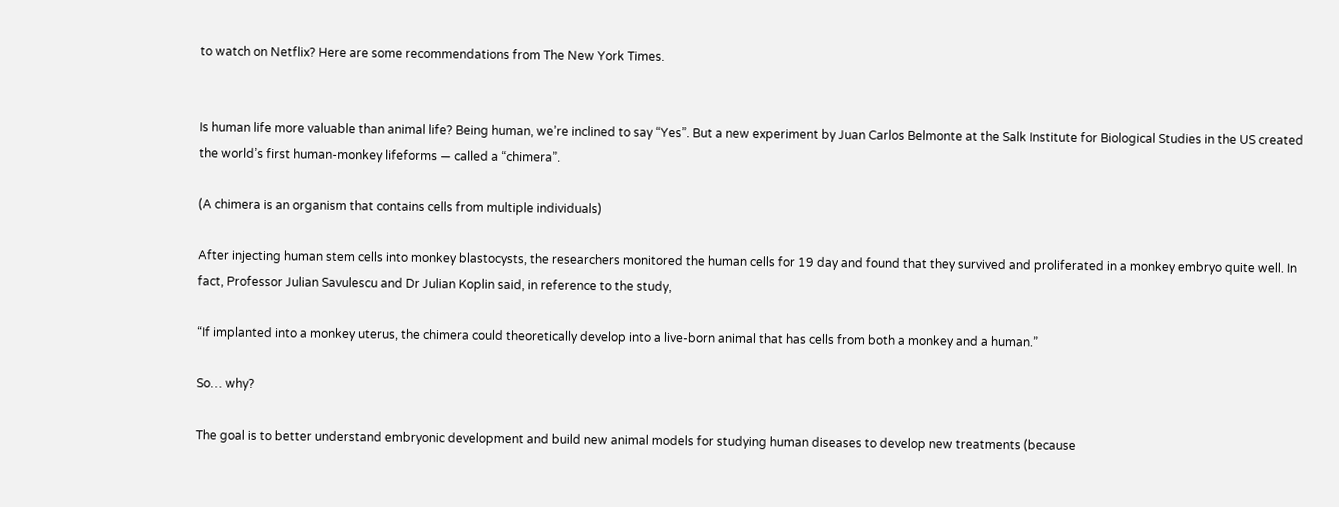to watch on Netflix? Here are some recommendations from The New York Times.


Is human life more valuable than animal life? Being human, we’re inclined to say “Yes”. But a new experiment by Juan Carlos Belmonte at the Salk Institute for Biological Studies in the US created the world’s first human-monkey lifeforms — called a “chimera”.

(A chimera is an organism that contains cells from multiple individuals)

After injecting human stem cells into monkey blastocysts, the researchers monitored the human cells for 19 day and found that they survived and proliferated in a monkey embryo quite well. In fact, Professor Julian Savulescu and Dr Julian Koplin said, in reference to the study,

“If implanted into a monkey uterus, the chimera could theoretically develop into a live-born animal that has cells from both a monkey and a human.”

So… why?

The goal is to better understand embryonic development and build new animal models for studying human diseases to develop new treatments (because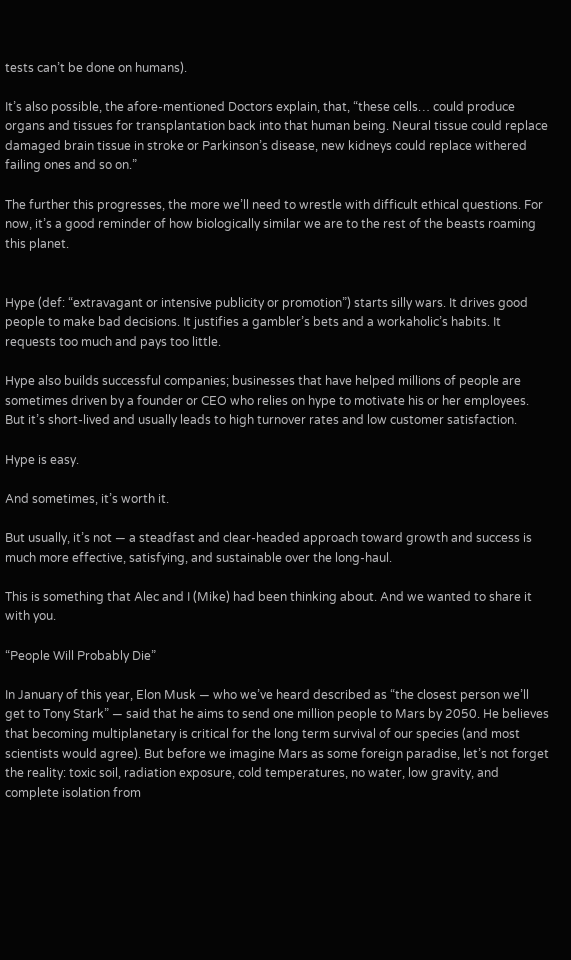tests can’t be done on humans).

It’s also possible, the afore-mentioned Doctors explain, that, “these cells… could produce organs and tissues for transplantation back into that human being. Neural tissue could replace damaged brain tissue in stroke or Parkinson’s disease, new kidneys could replace withered failing ones and so on.”

The further this progresses, the more we’ll need to wrestle with difficult ethical questions. For now, it’s a good reminder of how biologically similar we are to the rest of the beasts roaming this planet.


Hype (def: “extravagant or intensive publicity or promotion”) starts silly wars. It drives good people to make bad decisions. It justifies a gambler’s bets and a workaholic’s habits. It requests too much and pays too little.

Hype also builds successful companies; businesses that have helped millions of people are sometimes driven by a founder or CEO who relies on hype to motivate his or her employees. But it’s short-lived and usually leads to high turnover rates and low customer satisfaction.

Hype is easy.

And sometimes, it’s worth it.

But usually, it’s not — a steadfast and clear-headed approach toward growth and success is much more effective, satisfying, and sustainable over the long-haul.

This is something that Alec and I (Mike) had been thinking about. And we wanted to share it with you.

“People Will Probably Die”

In January of this year, Elon Musk — who we’ve heard described as “the closest person we’ll get to Tony Stark” — said that he aims to send one million people to Mars by 2050. He believes that becoming multiplanetary is critical for the long term survival of our species (and most scientists would agree). But before we imagine Mars as some foreign paradise, let’s not forget the reality: toxic soil, radiation exposure, cold temperatures, no water, low gravity, and complete isolation from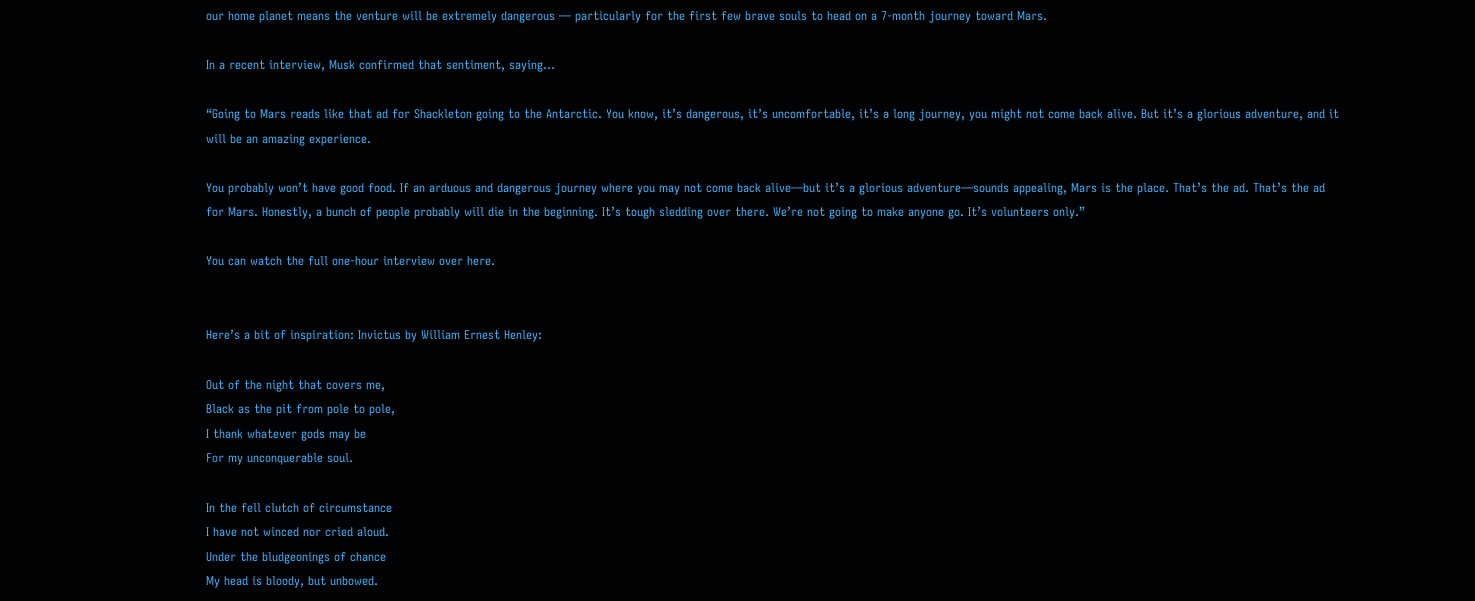our home planet means the venture will be extremely dangerous — particularly for the first few brave souls to head on a 7-month journey toward Mars.

In a recent interview, Musk confirmed that sentiment, saying…

“Going to Mars reads like that ad for Shackleton going to the Antarctic. You know, it’s dangerous, it’s uncomfortable, it’s a long journey, you might not come back alive. But it’s a glorious adventure, and it will be an amazing experience.

You probably won’t have good food. If an arduous and dangerous journey where you may not come back alive—but it’s a glorious adventure—sounds appealing, Mars is the place. That’s the ad. That’s the ad for Mars. Honestly, a bunch of people probably will die in the beginning. It’s tough sledding over there. We’re not going to make anyone go. It’s volunteers only.”

You can watch the full one-hour interview over here.


Here’s a bit of inspiration: Invictus by William Ernest Henley:

Out of the night that covers me,
Black as the pit from pole to pole,
I thank whatever gods may be
For my unconquerable soul.

In the fell clutch of circumstance
I have not winced nor cried aloud.
Under the bludgeonings of chance
My head is bloody, but unbowed.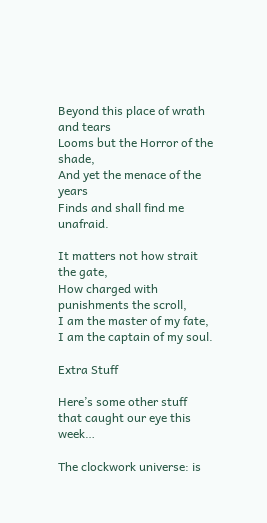Beyond this place of wrath and tears
Looms but the Horror of the shade,
And yet the menace of the years
Finds and shall find me unafraid.

It matters not how strait the gate,
How charged with punishments the scroll,
I am the master of my fate,
I am the captain of my soul.

Extra Stuff

Here’s some other stuff that caught our eye this week…

The clockwork universe: is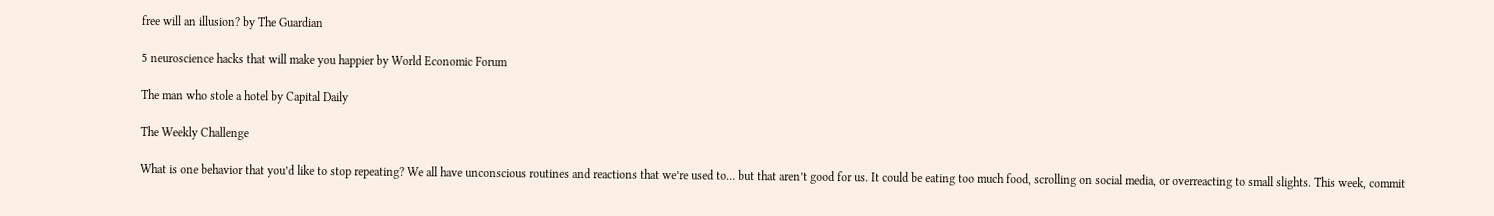free will an illusion? by The Guardian

5 neuroscience hacks that will make you happier by World Economic Forum

The man who stole a hotel by Capital Daily

The Weekly Challenge

What is one behavior that you’d like to stop repeating? We all have unconscious routines and reactions that we’re used to… but that aren’t good for us. It could be eating too much food, scrolling on social media, or overreacting to small slights. This week, commit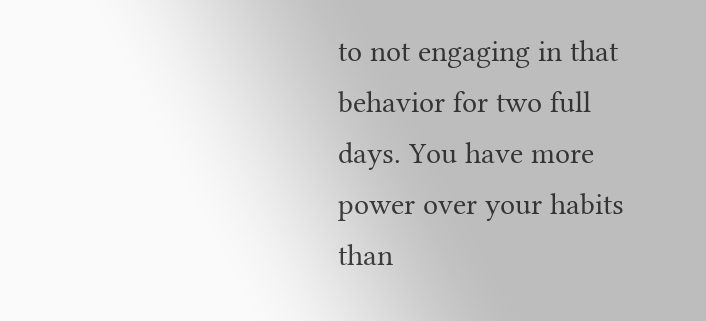to not engaging in that behavior for two full days. You have more power over your habits than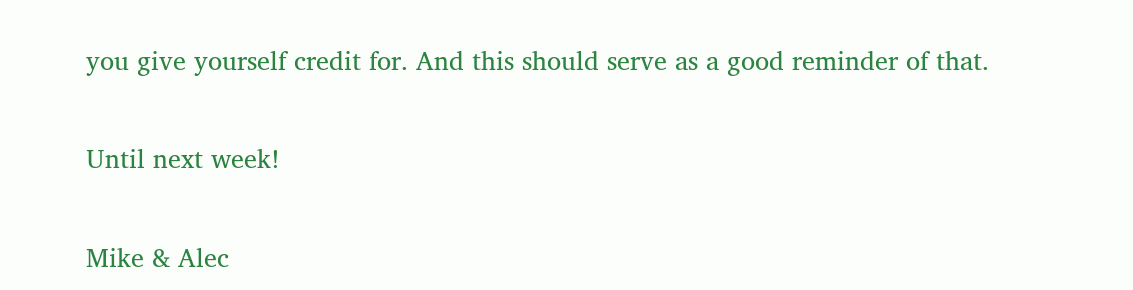you give yourself credit for. And this should serve as a good reminder of that.

Until next week!

Mike & Alec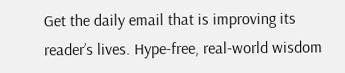Get the daily email that is improving its reader’s lives. Hype-free, real-world wisdom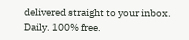delivered straight to your inbox. Daily. 100% free.